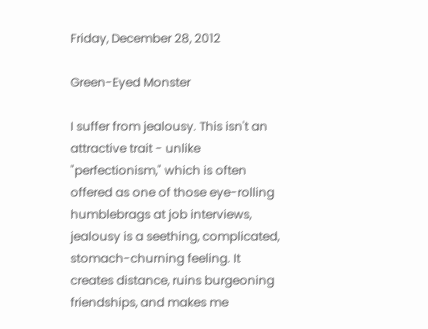Friday, December 28, 2012

Green-Eyed Monster

I suffer from jealousy. This isn't an attractive trait - unlike "perfectionism," which is often offered as one of those eye-rolling humblebrags at job interviews, jealousy is a seething, complicated, stomach-churning feeling. It creates distance, ruins burgeoning friendships, and makes me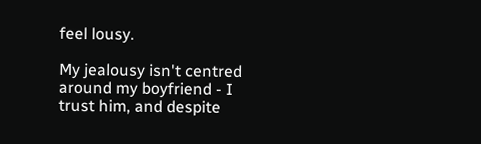feel lousy.

My jealousy isn't centred around my boyfriend - I trust him, and despite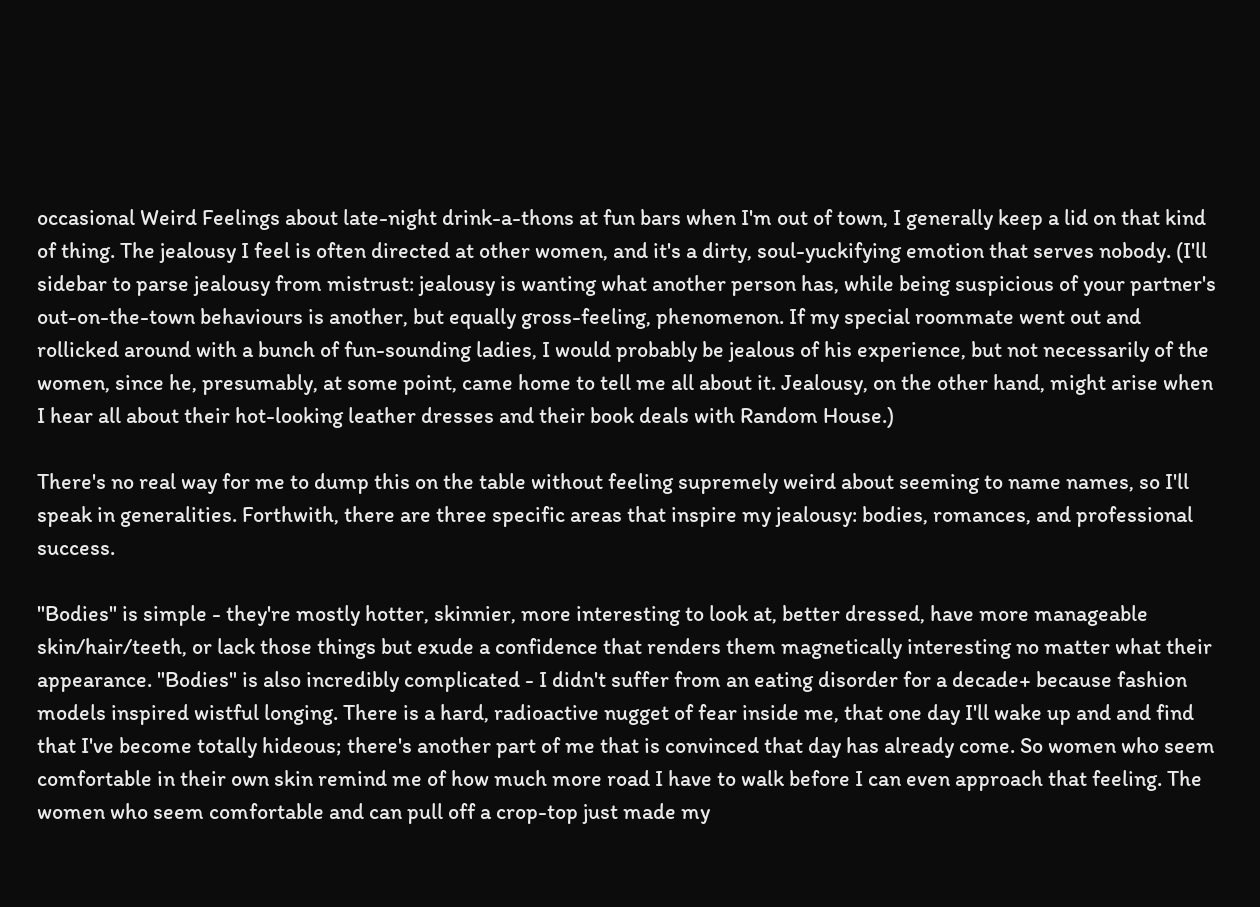occasional Weird Feelings about late-night drink-a-thons at fun bars when I'm out of town, I generally keep a lid on that kind of thing. The jealousy I feel is often directed at other women, and it's a dirty, soul-yuckifying emotion that serves nobody. (I'll sidebar to parse jealousy from mistrust: jealousy is wanting what another person has, while being suspicious of your partner's out-on-the-town behaviours is another, but equally gross-feeling, phenomenon. If my special roommate went out and rollicked around with a bunch of fun-sounding ladies, I would probably be jealous of his experience, but not necessarily of the women, since he, presumably, at some point, came home to tell me all about it. Jealousy, on the other hand, might arise when I hear all about their hot-looking leather dresses and their book deals with Random House.)

There's no real way for me to dump this on the table without feeling supremely weird about seeming to name names, so I'll speak in generalities. Forthwith, there are three specific areas that inspire my jealousy: bodies, romances, and professional success.

"Bodies" is simple - they're mostly hotter, skinnier, more interesting to look at, better dressed, have more manageable skin/hair/teeth, or lack those things but exude a confidence that renders them magnetically interesting no matter what their appearance. "Bodies" is also incredibly complicated - I didn't suffer from an eating disorder for a decade+ because fashion models inspired wistful longing. There is a hard, radioactive nugget of fear inside me, that one day I'll wake up and and find that I've become totally hideous; there's another part of me that is convinced that day has already come. So women who seem comfortable in their own skin remind me of how much more road I have to walk before I can even approach that feeling. The women who seem comfortable and can pull off a crop-top just made my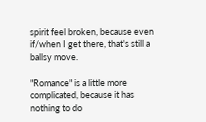spirit feel broken, because even if/when I get there, that's still a ballsy move.

"Romance" is a little more complicated, because it has nothing to do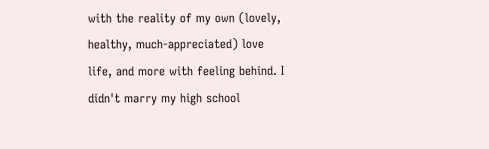with the reality of my own (lovely, healthy, much-appreciated) love life, and more with feeling behind. I didn't marry my high school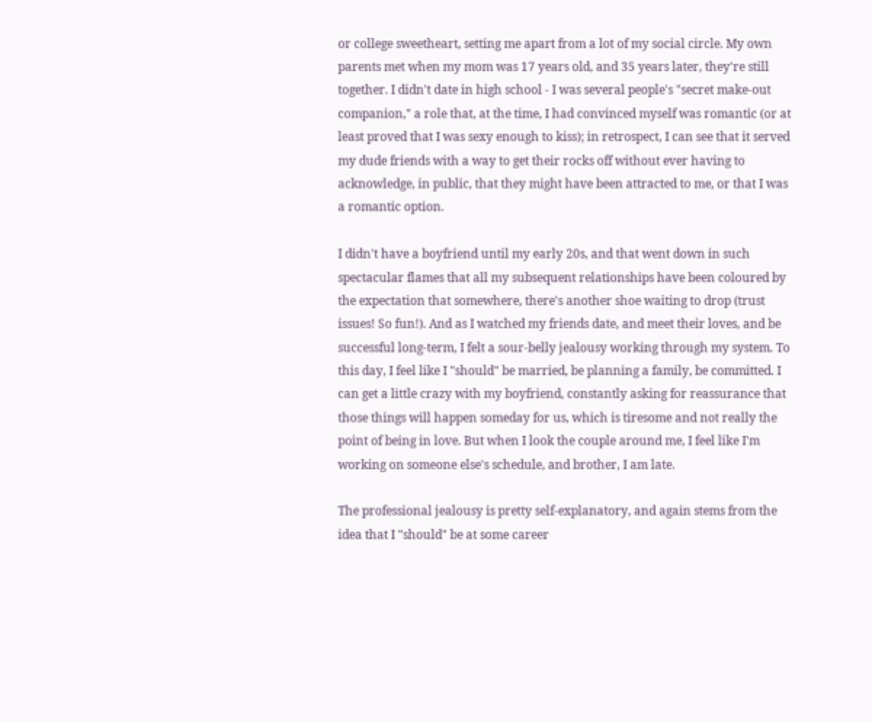or college sweetheart, setting me apart from a lot of my social circle. My own parents met when my mom was 17 years old, and 35 years later, they're still together. I didn't date in high school - I was several people's "secret make-out companion," a role that, at the time, I had convinced myself was romantic (or at least proved that I was sexy enough to kiss); in retrospect, I can see that it served my dude friends with a way to get their rocks off without ever having to acknowledge, in public, that they might have been attracted to me, or that I was a romantic option.

I didn't have a boyfriend until my early 20s, and that went down in such spectacular flames that all my subsequent relationships have been coloured by the expectation that somewhere, there's another shoe waiting to drop (trust issues! So fun!). And as I watched my friends date, and meet their loves, and be successful long-term, I felt a sour-belly jealousy working through my system. To this day, I feel like I "should" be married, be planning a family, be committed. I can get a little crazy with my boyfriend, constantly asking for reassurance that those things will happen someday for us, which is tiresome and not really the point of being in love. But when I look the couple around me, I feel like I'm working on someone else's schedule, and brother, I am late.

The professional jealousy is pretty self-explanatory, and again stems from the idea that I "should" be at some career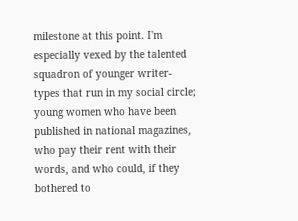milestone at this point. I'm especially vexed by the talented squadron of younger writer-types that run in my social circle; young women who have been published in national magazines, who pay their rent with their words, and who could, if they bothered to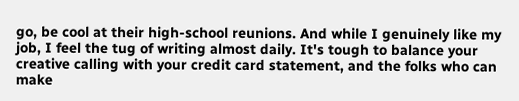go, be cool at their high-school reunions. And while I genuinely like my job, I feel the tug of writing almost daily. It's tough to balance your creative calling with your credit card statement, and the folks who can make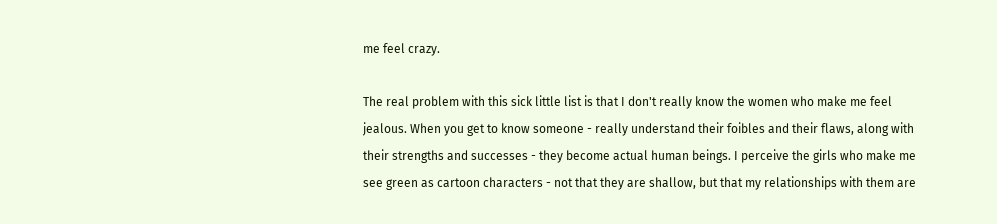me feel crazy.

The real problem with this sick little list is that I don't really know the women who make me feel jealous. When you get to know someone - really understand their foibles and their flaws, along with their strengths and successes - they become actual human beings. I perceive the girls who make me see green as cartoon characters - not that they are shallow, but that my relationships with them are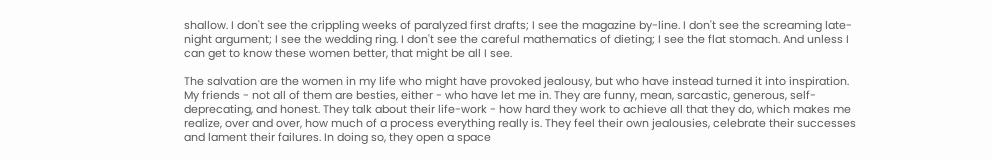shallow. I don't see the crippling weeks of paralyzed first drafts; I see the magazine by-line. I don't see the screaming late-night argument; I see the wedding ring. I don't see the careful mathematics of dieting; I see the flat stomach. And unless I can get to know these women better, that might be all I see.

The salvation are the women in my life who might have provoked jealousy, but who have instead turned it into inspiration. My friends - not all of them are besties, either - who have let me in. They are funny, mean, sarcastic, generous, self-deprecating, and honest. They talk about their life-work - how hard they work to achieve all that they do, which makes me realize, over and over, how much of a process everything really is. They feel their own jealousies, celebrate their successes and lament their failures. In doing so, they open a space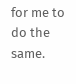for me to do the same.